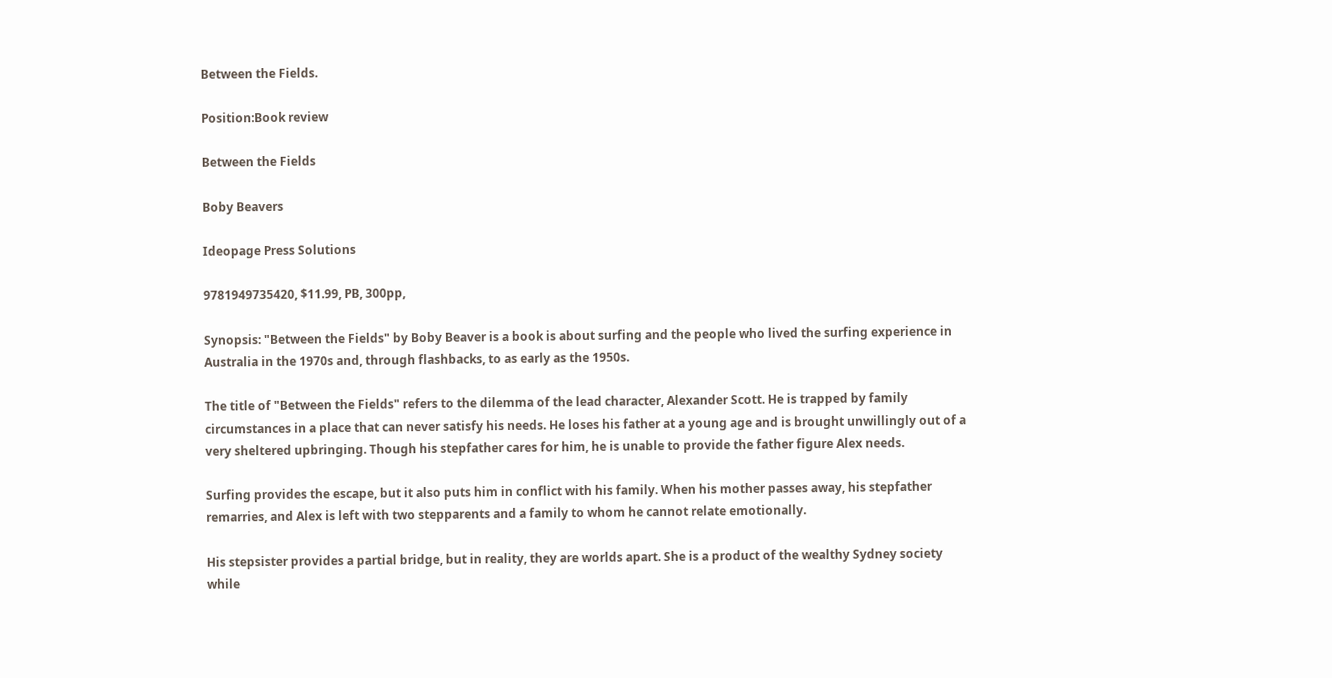Between the Fields.

Position:Book review

Between the Fields

Boby Beavers

Ideopage Press Solutions

9781949735420, $11.99, PB, 300pp,

Synopsis: "Between the Fields" by Boby Beaver is a book is about surfing and the people who lived the surfing experience in Australia in the 1970s and, through flashbacks, to as early as the 1950s.

The title of "Between the Fields" refers to the dilemma of the lead character, Alexander Scott. He is trapped by family circumstances in a place that can never satisfy his needs. He loses his father at a young age and is brought unwillingly out of a very sheltered upbringing. Though his stepfather cares for him, he is unable to provide the father figure Alex needs.

Surfing provides the escape, but it also puts him in conflict with his family. When his mother passes away, his stepfather remarries, and Alex is left with two stepparents and a family to whom he cannot relate emotionally.

His stepsister provides a partial bridge, but in reality, they are worlds apart. She is a product of the wealthy Sydney society while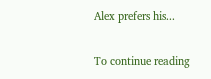Alex prefers his...

To continue reading